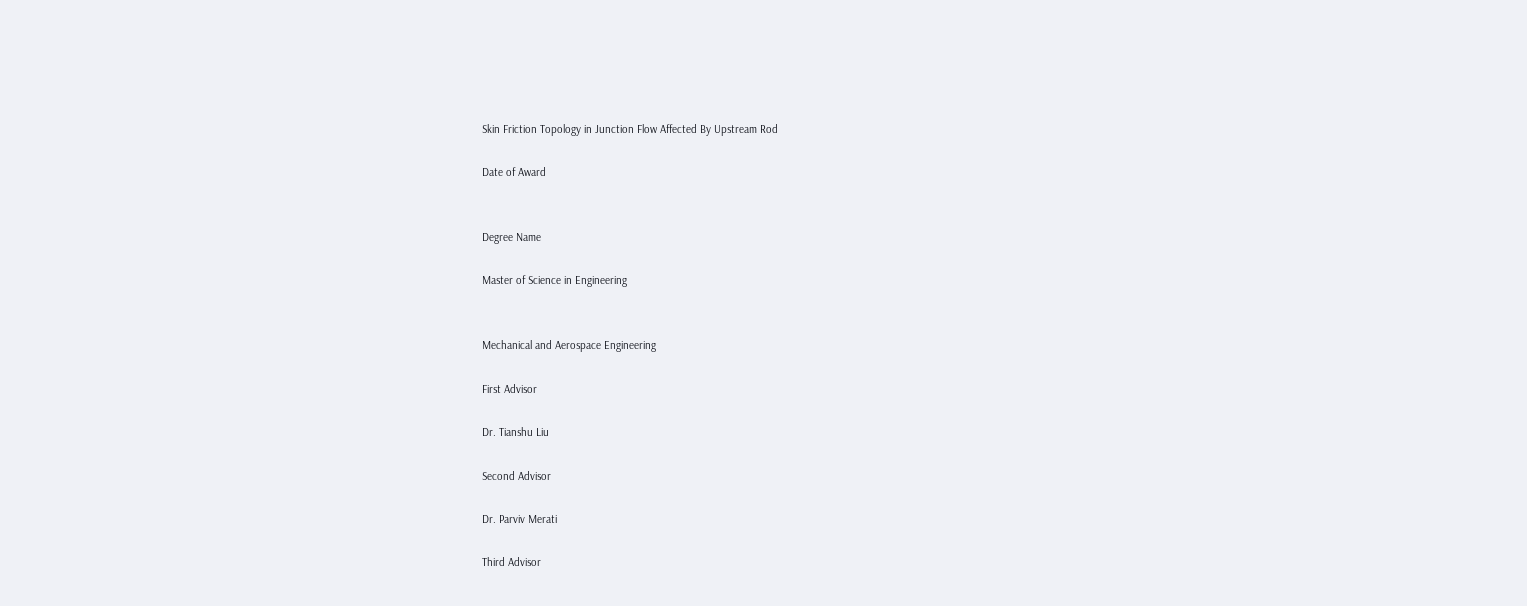Skin Friction Topology in Junction Flow Affected By Upstream Rod

Date of Award


Degree Name

Master of Science in Engineering


Mechanical and Aerospace Engineering

First Advisor

Dr. Tianshu Liu

Second Advisor

Dr. Parviv Merati

Third Advisor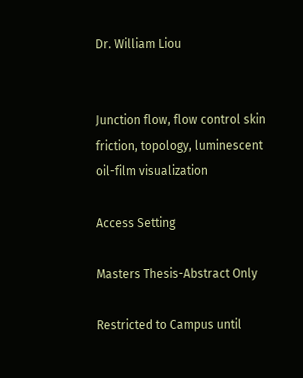Dr. William Liou


Junction flow, flow control skin friction, topology, luminescent oil-film visualization

Access Setting

Masters Thesis-Abstract Only

Restricted to Campus until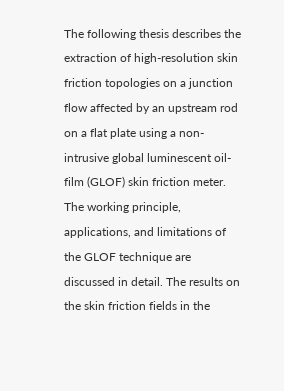The following thesis describes the extraction of high-resolution skin friction topologies on a junction flow affected by an upstream rod on a flat plate using a non-intrusive global luminescent oil-film (GLOF) skin friction meter. The working principle, applications, and limitations of the GLOF technique are discussed in detail. The results on the skin friction fields in the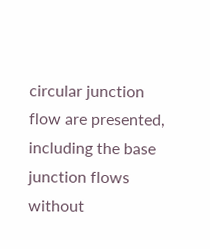circular junction flow are presented, including the base junction flows without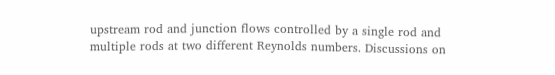upstream rod and junction flows controlled by a single rod and multiple rods at two different Reynolds numbers. Discussions on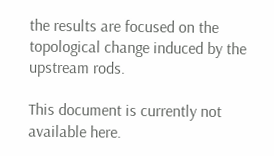the results are focused on the topological change induced by the upstream rods.

This document is currently not available here.